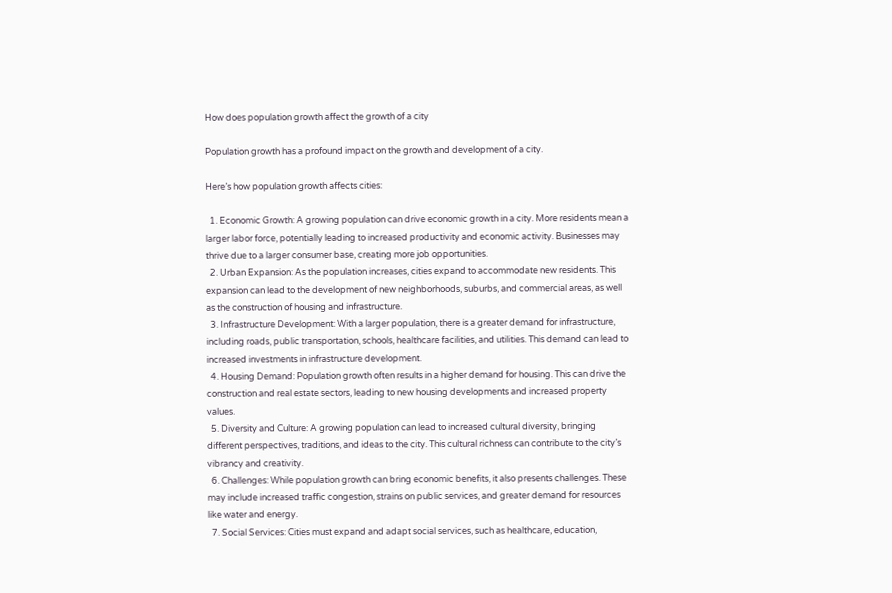How does population growth affect the growth of a city

Population growth has a profound impact on the growth and development of a city.

Here’s how population growth affects cities:

  1. Economic Growth: A growing population can drive economic growth in a city. More residents mean a larger labor force, potentially leading to increased productivity and economic activity. Businesses may thrive due to a larger consumer base, creating more job opportunities.
  2. Urban Expansion: As the population increases, cities expand to accommodate new residents. This expansion can lead to the development of new neighborhoods, suburbs, and commercial areas, as well as the construction of housing and infrastructure.
  3. Infrastructure Development: With a larger population, there is a greater demand for infrastructure, including roads, public transportation, schools, healthcare facilities, and utilities. This demand can lead to increased investments in infrastructure development.
  4. Housing Demand: Population growth often results in a higher demand for housing. This can drive the construction and real estate sectors, leading to new housing developments and increased property values.
  5. Diversity and Culture: A growing population can lead to increased cultural diversity, bringing different perspectives, traditions, and ideas to the city. This cultural richness can contribute to the city’s vibrancy and creativity.
  6. Challenges: While population growth can bring economic benefits, it also presents challenges. These may include increased traffic congestion, strains on public services, and greater demand for resources like water and energy.
  7. Social Services: Cities must expand and adapt social services, such as healthcare, education,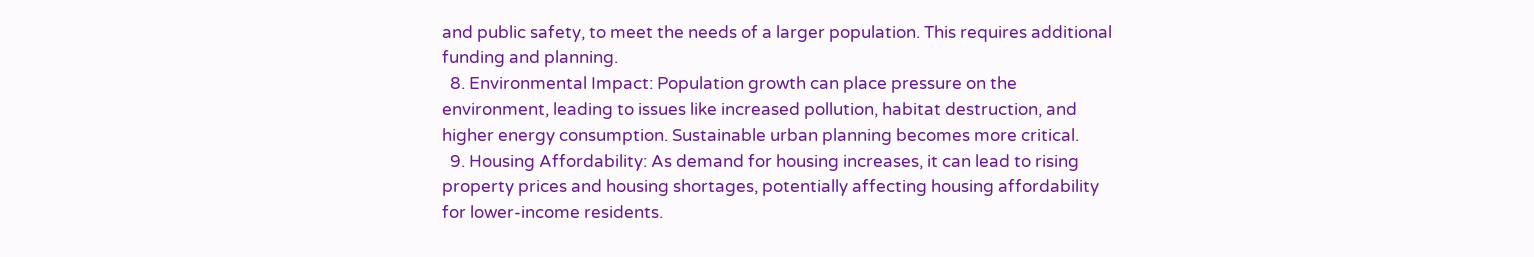and public safety, to meet the needs of a larger population. This requires additional funding and planning.
  8. Environmental Impact: Population growth can place pressure on the environment, leading to issues like increased pollution, habitat destruction, and higher energy consumption. Sustainable urban planning becomes more critical.
  9. Housing Affordability: As demand for housing increases, it can lead to rising property prices and housing shortages, potentially affecting housing affordability for lower-income residents.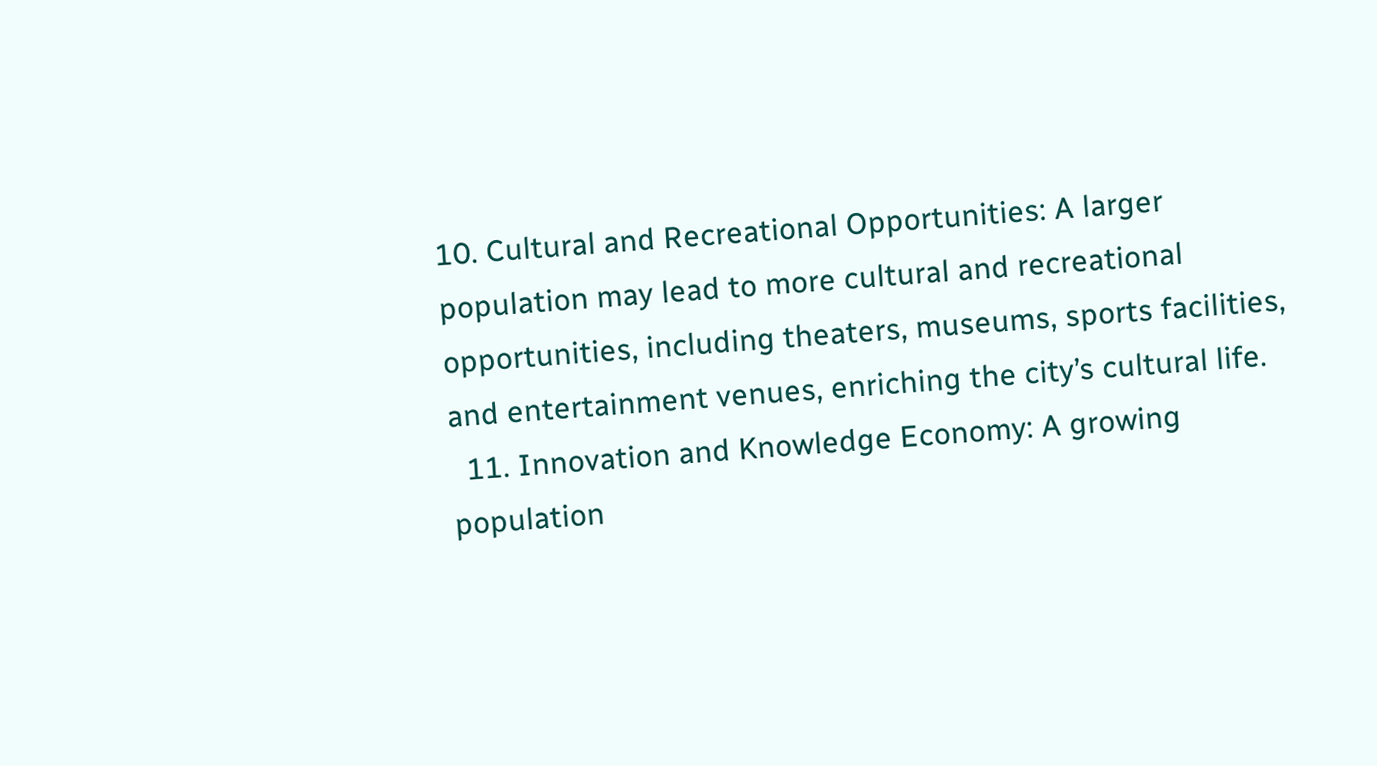10. Cultural and Recreational Opportunities: A larger population may lead to more cultural and recreational opportunities, including theaters, museums, sports facilities, and entertainment venues, enriching the city’s cultural life.
  11. Innovation and Knowledge Economy: A growing population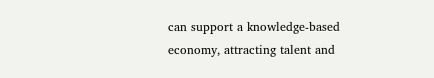can support a knowledge-based economy, attracting talent and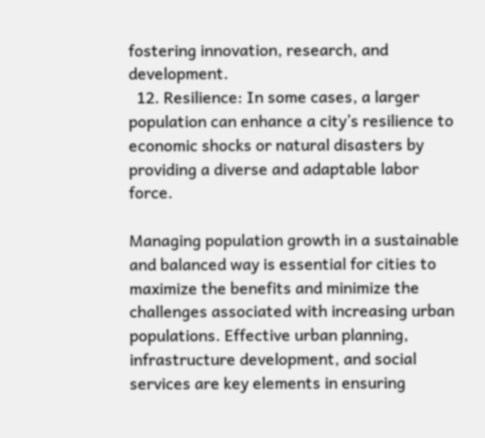fostering innovation, research, and development.
  12. Resilience: In some cases, a larger population can enhance a city’s resilience to economic shocks or natural disasters by providing a diverse and adaptable labor force.

Managing population growth in a sustainable and balanced way is essential for cities to maximize the benefits and minimize the challenges associated with increasing urban populations. Effective urban planning, infrastructure development, and social services are key elements in ensuring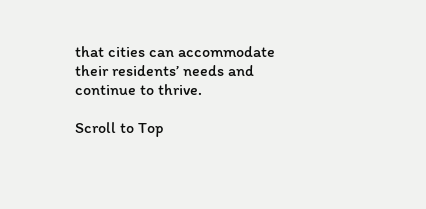that cities can accommodate their residents’ needs and continue to thrive.

Scroll to Top